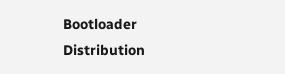Bootloader Distribution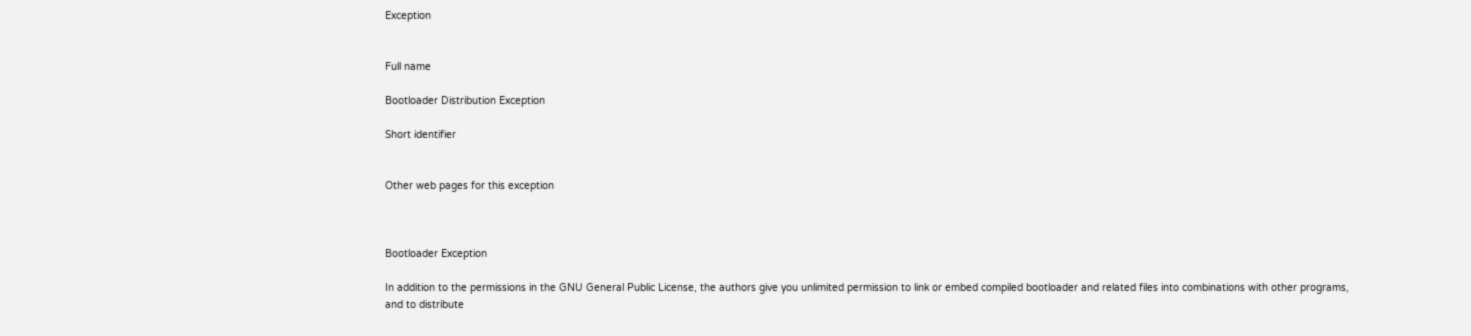Exception


Full name

Bootloader Distribution Exception

Short identifier


Other web pages for this exception



Bootloader Exception

In addition to the permissions in the GNU General Public License, the authors give you unlimited permission to link or embed compiled bootloader and related files into combinations with other programs, and to distribute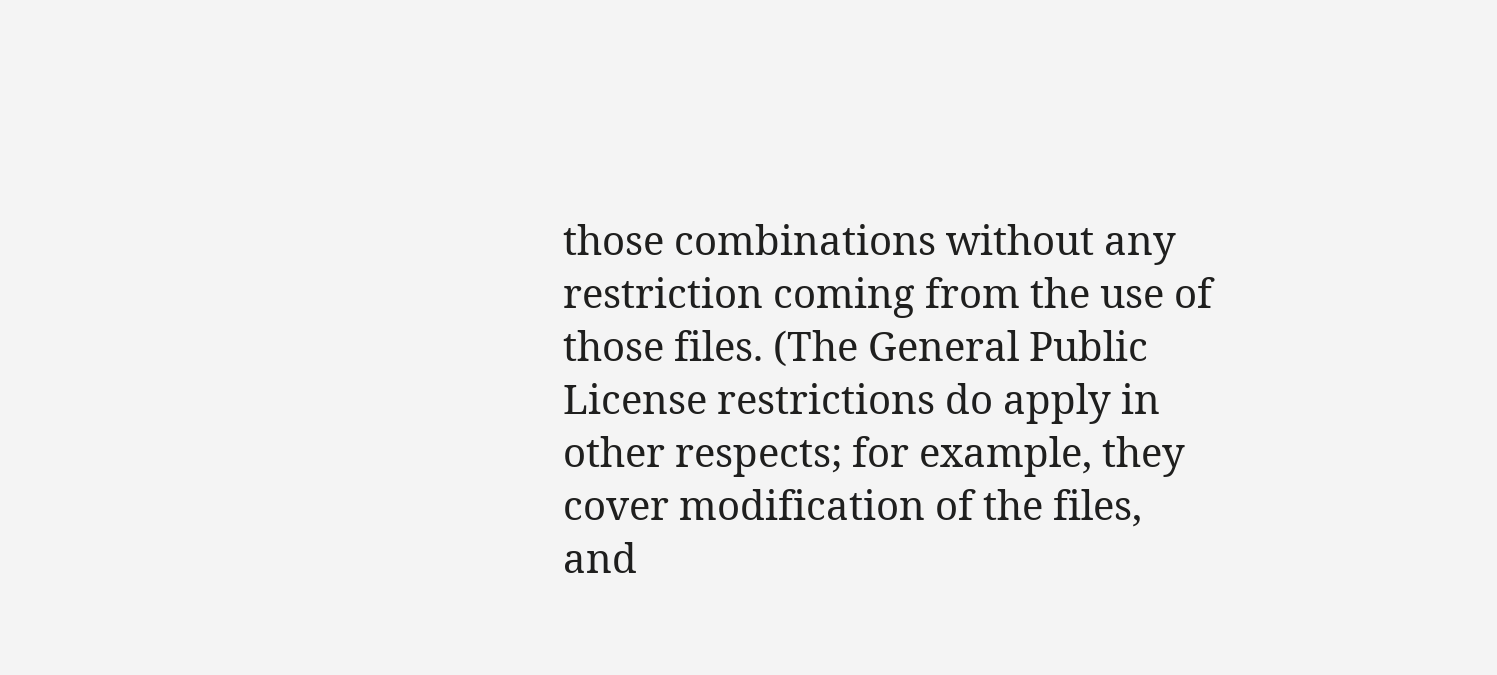those combinations without any restriction coming from the use of those files. (The General Public License restrictions do apply in other respects; for example, they cover modification of the files, and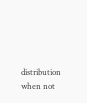distribution when not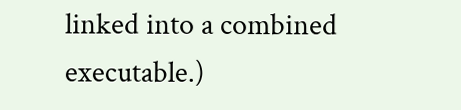linked into a combined executable.)